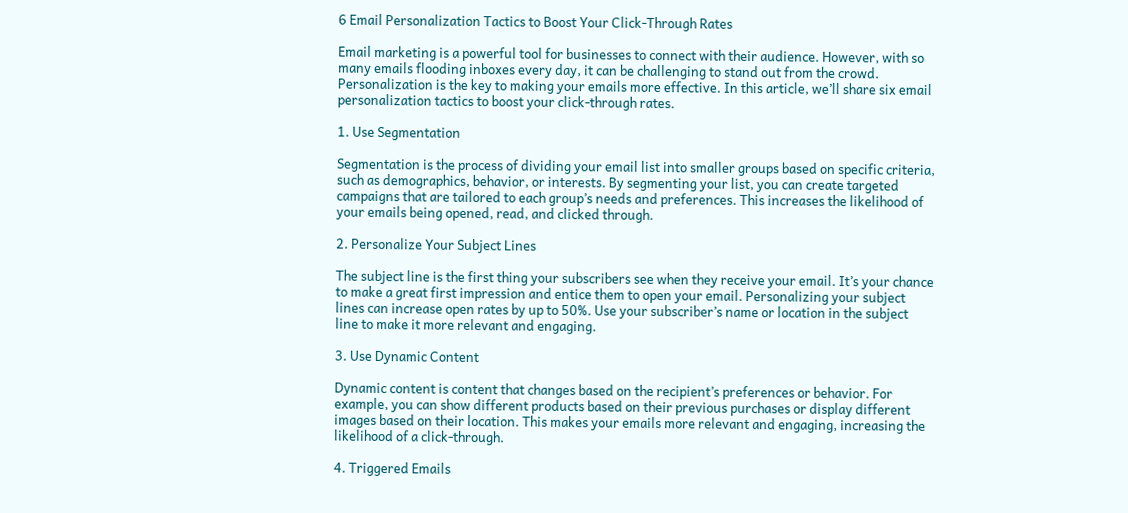6 Email Personalization Tactics to Boost Your Click-Through Rates

Email marketing is a powerful tool for businesses to connect with their audience. However, with so many emails flooding inboxes every day, it can be challenging to stand out from the crowd. Personalization is the key to making your emails more effective. In this article, we’ll share six email personalization tactics to boost your click-through rates.

1. Use Segmentation

Segmentation is the process of dividing your email list into smaller groups based on specific criteria, such as demographics, behavior, or interests. By segmenting your list, you can create targeted campaigns that are tailored to each group’s needs and preferences. This increases the likelihood of your emails being opened, read, and clicked through.

2. Personalize Your Subject Lines

The subject line is the first thing your subscribers see when they receive your email. It’s your chance to make a great first impression and entice them to open your email. Personalizing your subject lines can increase open rates by up to 50%. Use your subscriber’s name or location in the subject line to make it more relevant and engaging.

3. Use Dynamic Content

Dynamic content is content that changes based on the recipient’s preferences or behavior. For example, you can show different products based on their previous purchases or display different images based on their location. This makes your emails more relevant and engaging, increasing the likelihood of a click-through.

4. Triggered Emails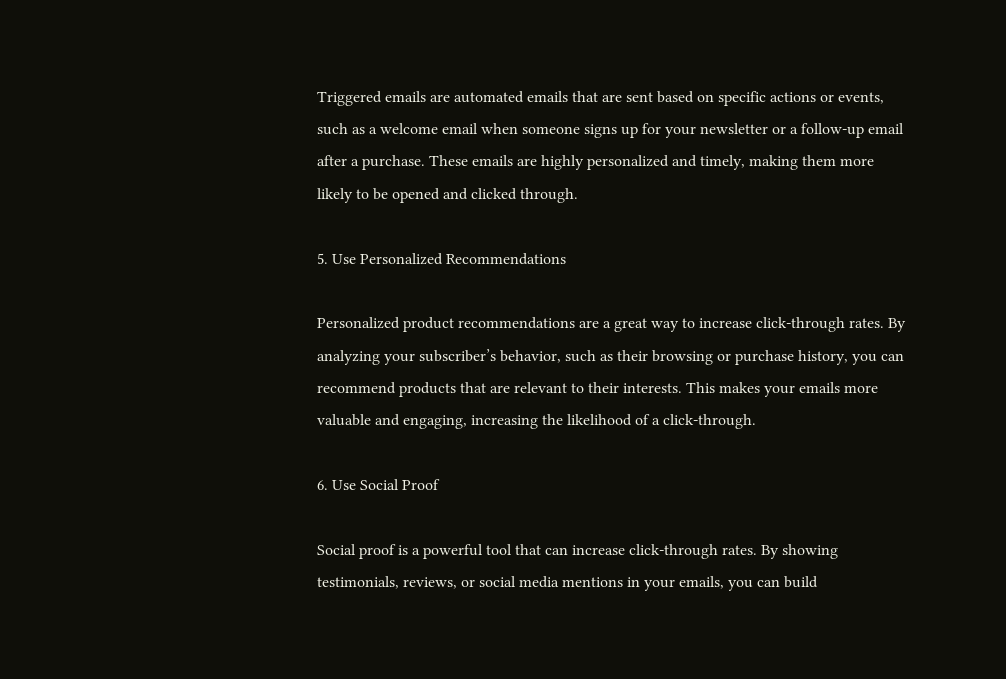Triggered emails are automated emails that are sent based on specific actions or events, such as a welcome email when someone signs up for your newsletter or a follow-up email after a purchase. These emails are highly personalized and timely, making them more likely to be opened and clicked through.

5. Use Personalized Recommendations

Personalized product recommendations are a great way to increase click-through rates. By analyzing your subscriber’s behavior, such as their browsing or purchase history, you can recommend products that are relevant to their interests. This makes your emails more valuable and engaging, increasing the likelihood of a click-through.

6. Use Social Proof

Social proof is a powerful tool that can increase click-through rates. By showing testimonials, reviews, or social media mentions in your emails, you can build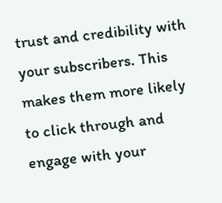trust and credibility with your subscribers. This makes them more likely to click through and engage with your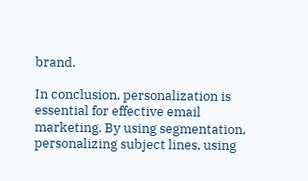brand.

In conclusion, personalization is essential for effective email marketing. By using segmentation, personalizing subject lines, using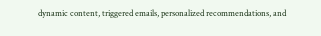dynamic content, triggered emails, personalized recommendations, and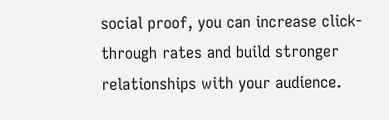social proof, you can increase click-through rates and build stronger relationships with your audience.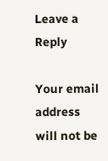Leave a Reply

Your email address will not be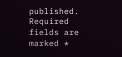published. Required fields are marked *